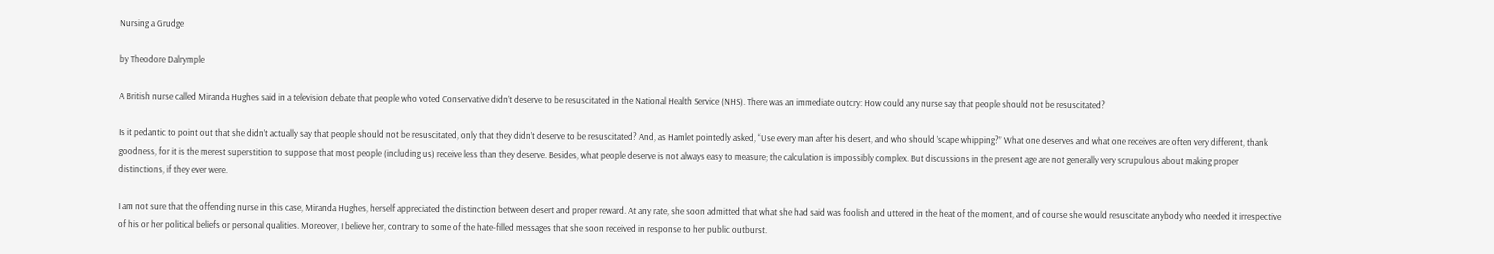Nursing a Grudge

by Theodore Dalrymple

A British nurse called Miranda Hughes said in a television debate that people who voted Conservative didn’t deserve to be resuscitated in the National Health Service (NHS). There was an immediate outcry: How could any nurse say that people should not be resuscitated?

Is it pedantic to point out that she didn’t actually say that people should not be resuscitated, only that they didn’t deserve to be resuscitated? And, as Hamlet pointedly asked, “Use every man after his desert, and who should ’scape whipping?” What one deserves and what one receives are often very different, thank goodness, for it is the merest superstition to suppose that most people (including us) receive less than they deserve. Besides, what people deserve is not always easy to measure; the calculation is impossibly complex. But discussions in the present age are not generally very scrupulous about making proper distinctions, if they ever were.

I am not sure that the offending nurse in this case, Miranda Hughes, herself appreciated the distinction between desert and proper reward. At any rate, she soon admitted that what she had said was foolish and uttered in the heat of the moment, and of course she would resuscitate anybody who needed it irrespective of his or her political beliefs or personal qualities. Moreover, I believe her, contrary to some of the hate-filled messages that she soon received in response to her public outburst.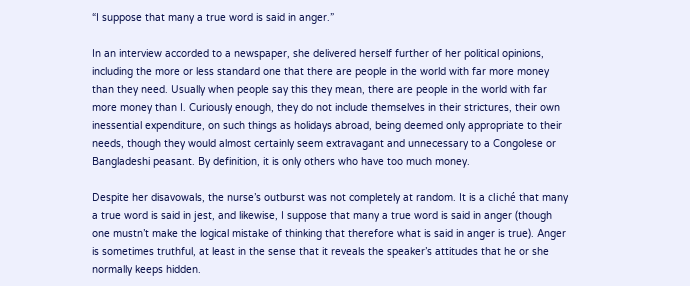“I suppose that many a true word is said in anger.”

In an interview accorded to a newspaper, she delivered herself further of her political opinions, including the more or less standard one that there are people in the world with far more money than they need. Usually when people say this they mean, there are people in the world with far more money than I. Curiously enough, they do not include themselves in their strictures, their own inessential expenditure, on such things as holidays abroad, being deemed only appropriate to their needs, though they would almost certainly seem extravagant and unnecessary to a Congolese or Bangladeshi peasant. By definition, it is only others who have too much money.

Despite her disavowals, the nurse’s outburst was not completely at random. It is a cliché that many a true word is said in jest, and likewise, I suppose that many a true word is said in anger (though one mustn’t make the logical mistake of thinking that therefore what is said in anger is true). Anger is sometimes truthful, at least in the sense that it reveals the speaker’s attitudes that he or she normally keeps hidden.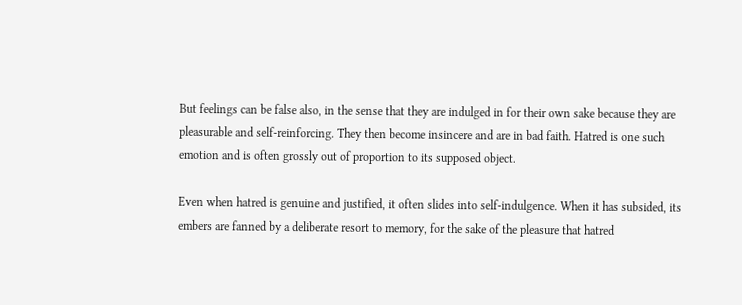But feelings can be false also, in the sense that they are indulged in for their own sake because they are pleasurable and self-reinforcing. They then become insincere and are in bad faith. Hatred is one such emotion and is often grossly out of proportion to its supposed object.

Even when hatred is genuine and justified, it often slides into self-indulgence. When it has subsided, its embers are fanned by a deliberate resort to memory, for the sake of the pleasure that hatred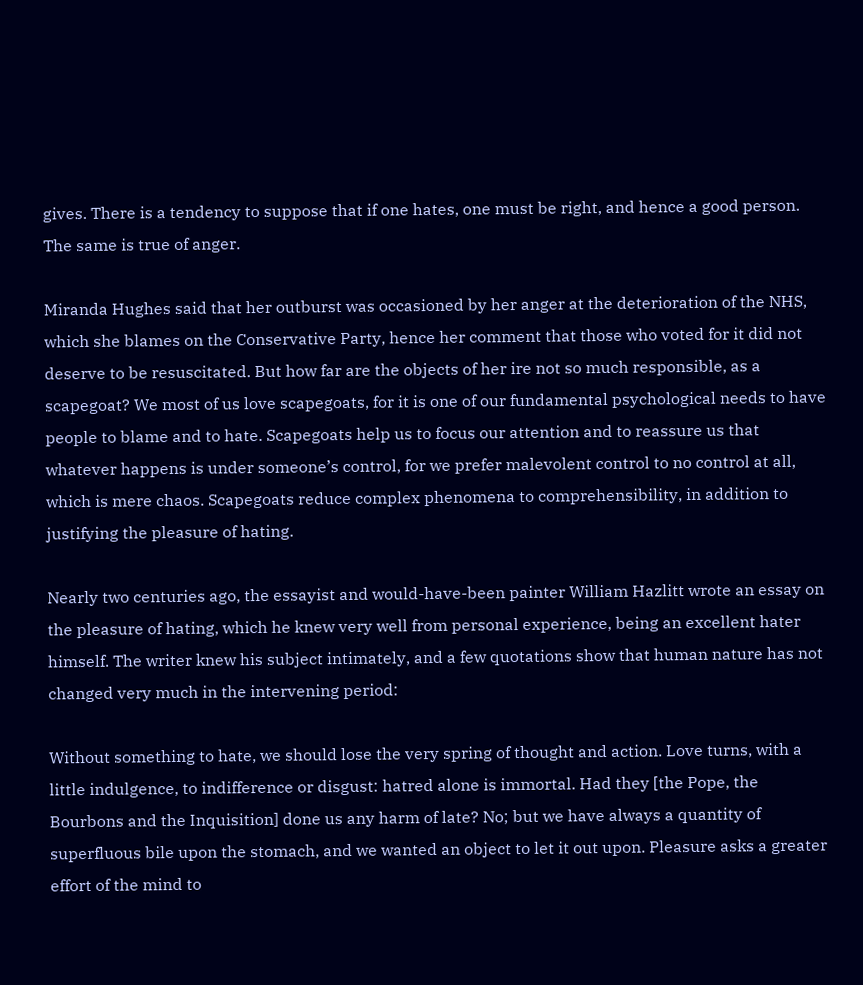gives. There is a tendency to suppose that if one hates, one must be right, and hence a good person. The same is true of anger.

Miranda Hughes said that her outburst was occasioned by her anger at the deterioration of the NHS, which she blames on the Conservative Party, hence her comment that those who voted for it did not deserve to be resuscitated. But how far are the objects of her ire not so much responsible, as a scapegoat? We most of us love scapegoats, for it is one of our fundamental psychological needs to have people to blame and to hate. Scapegoats help us to focus our attention and to reassure us that whatever happens is under someone’s control, for we prefer malevolent control to no control at all, which is mere chaos. Scapegoats reduce complex phenomena to comprehensibility, in addition to justifying the pleasure of hating.

Nearly two centuries ago, the essayist and would-have-been painter William Hazlitt wrote an essay on the pleasure of hating, which he knew very well from personal experience, being an excellent hater himself. The writer knew his subject intimately, and a few quotations show that human nature has not changed very much in the intervening period:

Without something to hate, we should lose the very spring of thought and action. Love turns, with a little indulgence, to indifference or disgust: hatred alone is immortal. Had they [the Pope, the Bourbons and the Inquisition] done us any harm of late? No; but we have always a quantity of superfluous bile upon the stomach, and we wanted an object to let it out upon. Pleasure asks a greater effort of the mind to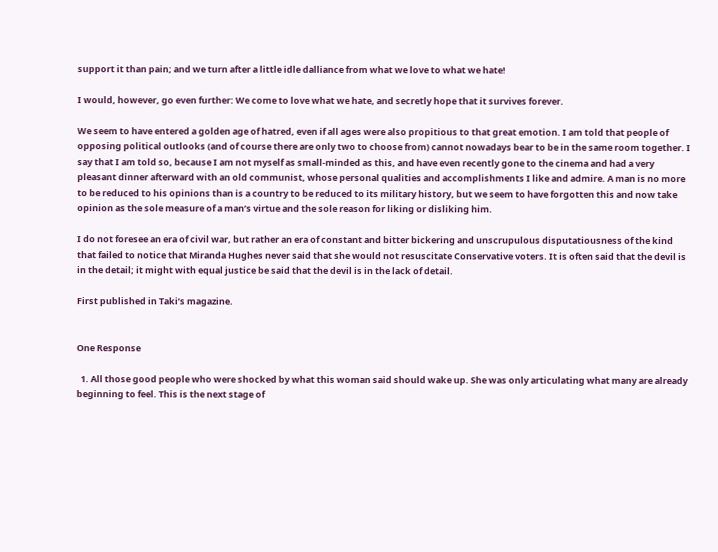support it than pain; and we turn after a little idle dalliance from what we love to what we hate!

I would, however, go even further: We come to love what we hate, and secretly hope that it survives forever.

We seem to have entered a golden age of hatred, even if all ages were also propitious to that great emotion. I am told that people of opposing political outlooks (and of course there are only two to choose from) cannot nowadays bear to be in the same room together. I say that I am told so, because I am not myself as small-minded as this, and have even recently gone to the cinema and had a very pleasant dinner afterward with an old communist, whose personal qualities and accomplishments I like and admire. A man is no more to be reduced to his opinions than is a country to be reduced to its military history, but we seem to have forgotten this and now take opinion as the sole measure of a man’s virtue and the sole reason for liking or disliking him.

I do not foresee an era of civil war, but rather an era of constant and bitter bickering and unscrupulous disputatiousness of the kind that failed to notice that Miranda Hughes never said that she would not resuscitate Conservative voters. It is often said that the devil is in the detail; it might with equal justice be said that the devil is in the lack of detail.

First published in Taki’s magazine.


One Response

  1. All those good people who were shocked by what this woman said should wake up. She was only articulating what many are already beginning to feel. This is the next stage of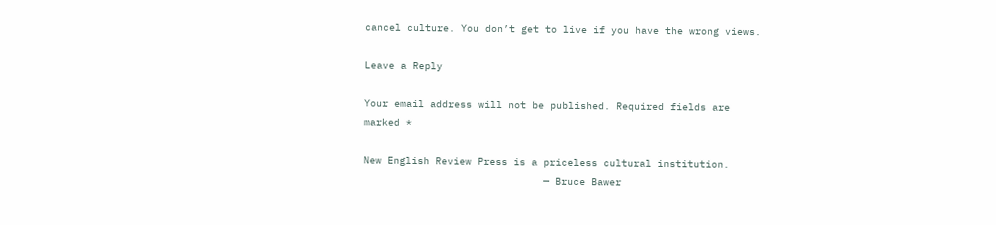cancel culture. You don’t get to live if you have the wrong views.

Leave a Reply

Your email address will not be published. Required fields are marked *

New English Review Press is a priceless cultural institution.
                              — Bruce Bawer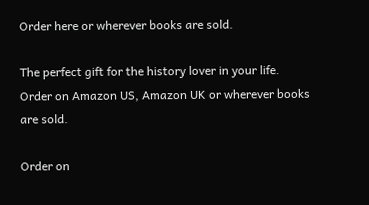Order here or wherever books are sold.

The perfect gift for the history lover in your life. Order on Amazon US, Amazon UK or wherever books are sold.

Order on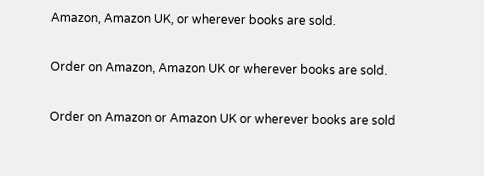Amazon, Amazon UK, or wherever books are sold.

Order on Amazon, Amazon UK or wherever books are sold.

Order on Amazon or Amazon UK or wherever books are sold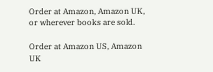Order at Amazon, Amazon UK, or wherever books are sold.

Order at Amazon US, Amazon UK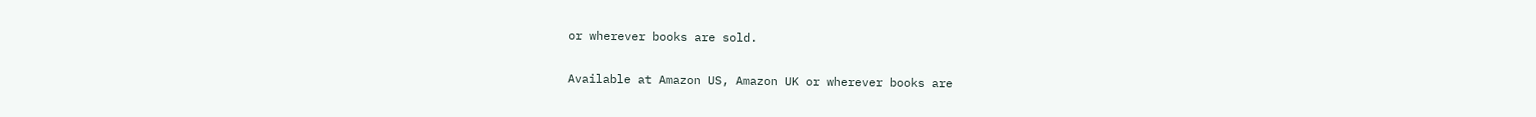or wherever books are sold.

Available at Amazon US, Amazon UK or wherever books are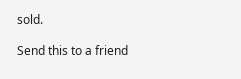sold.

Send this to a friend